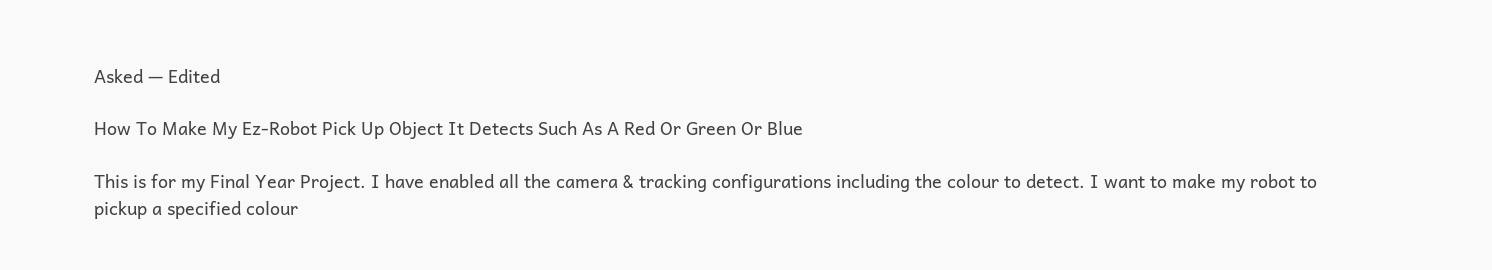Asked — Edited

How To Make My Ez-Robot Pick Up Object It Detects Such As A Red Or Green Or Blue

This is for my Final Year Project. I have enabled all the camera & tracking configurations including the colour to detect. I want to make my robot to pickup a specified colour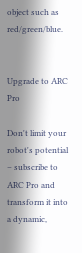object such as red/green/blue.


Upgrade to ARC Pro

Don't limit your robot's potential – subscribe to ARC Pro and transform it into a dynamic,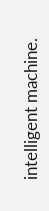intelligent machine.